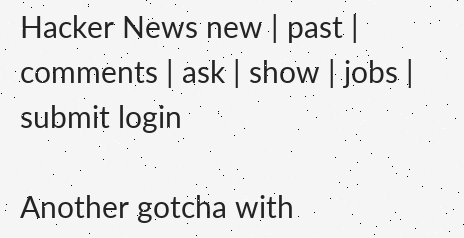Hacker News new | past | comments | ask | show | jobs | submit login

Another gotcha with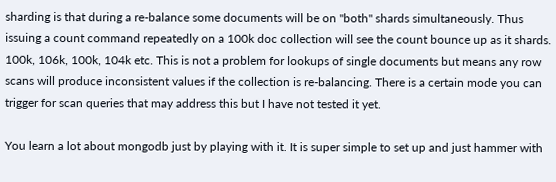sharding is that during a re-balance some documents will be on "both" shards simultaneously. Thus issuing a count command repeatedly on a 100k doc collection will see the count bounce up as it shards. 100k, 106k, 100k, 104k etc. This is not a problem for lookups of single documents but means any row scans will produce inconsistent values if the collection is re-balancing. There is a certain mode you can trigger for scan queries that may address this but I have not tested it yet.

You learn a lot about mongodb just by playing with it. It is super simple to set up and just hammer with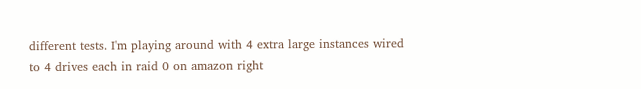different tests. I'm playing around with 4 extra large instances wired to 4 drives each in raid 0 on amazon right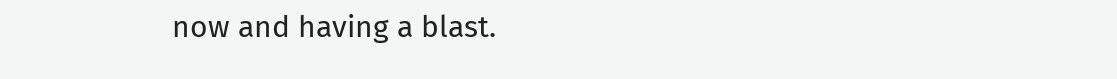now and having a blast.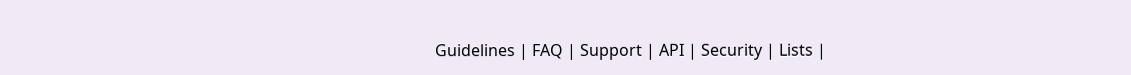Guidelines | FAQ | Support | API | Security | Lists |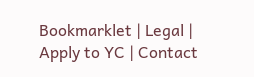Bookmarklet | Legal | Apply to YC | Contact